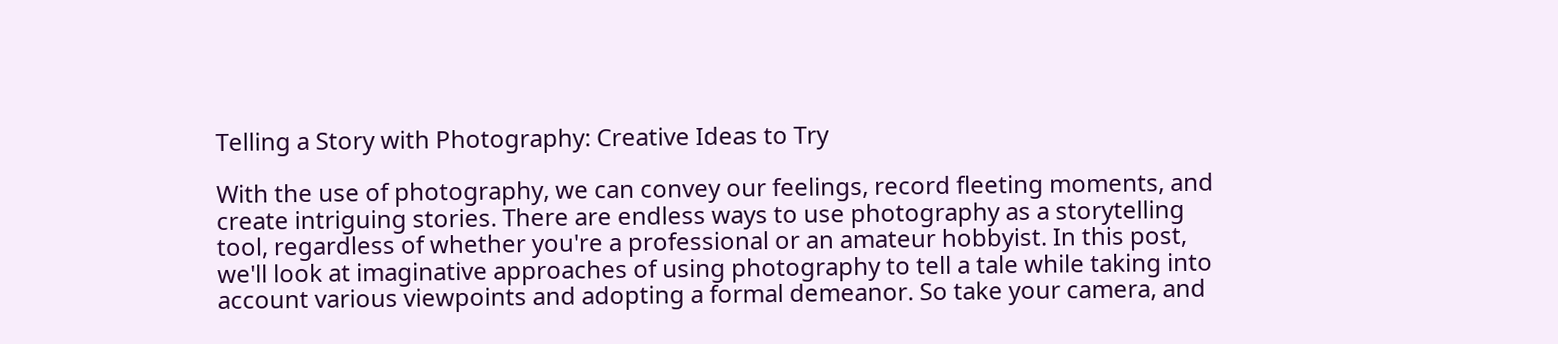Telling a Story with Photography: Creative Ideas to Try

With the use of photography, we can convey our feelings, record fleeting moments, and create intriguing stories. There are endless ways to use photography as a storytelling tool, regardless of whether you're a professional or an amateur hobbyist. In this post, we'll look at imaginative approaches of using photography to tell a tale while taking into account various viewpoints and adopting a formal demeanor. So take your camera, and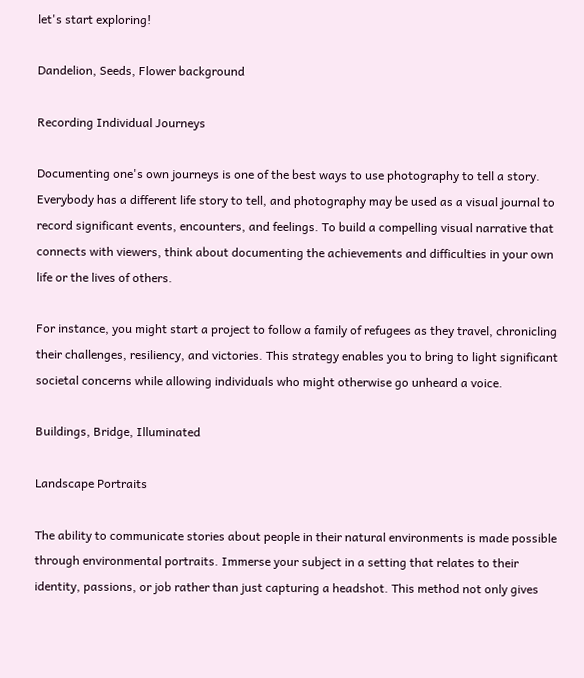let's start exploring!

Dandelion, Seeds, Flower background

Recording Individual Journeys

Documenting one's own journeys is one of the best ways to use photography to tell a story. Everybody has a different life story to tell, and photography may be used as a visual journal to record significant events, encounters, and feelings. To build a compelling visual narrative that connects with viewers, think about documenting the achievements and difficulties in your own life or the lives of others.

For instance, you might start a project to follow a family of refugees as they travel, chronicling their challenges, resiliency, and victories. This strategy enables you to bring to light significant societal concerns while allowing individuals who might otherwise go unheard a voice.

Buildings, Bridge, Illuminated

Landscape Portraits

The ability to communicate stories about people in their natural environments is made possible through environmental portraits. Immerse your subject in a setting that relates to their identity, passions, or job rather than just capturing a headshot. This method not only gives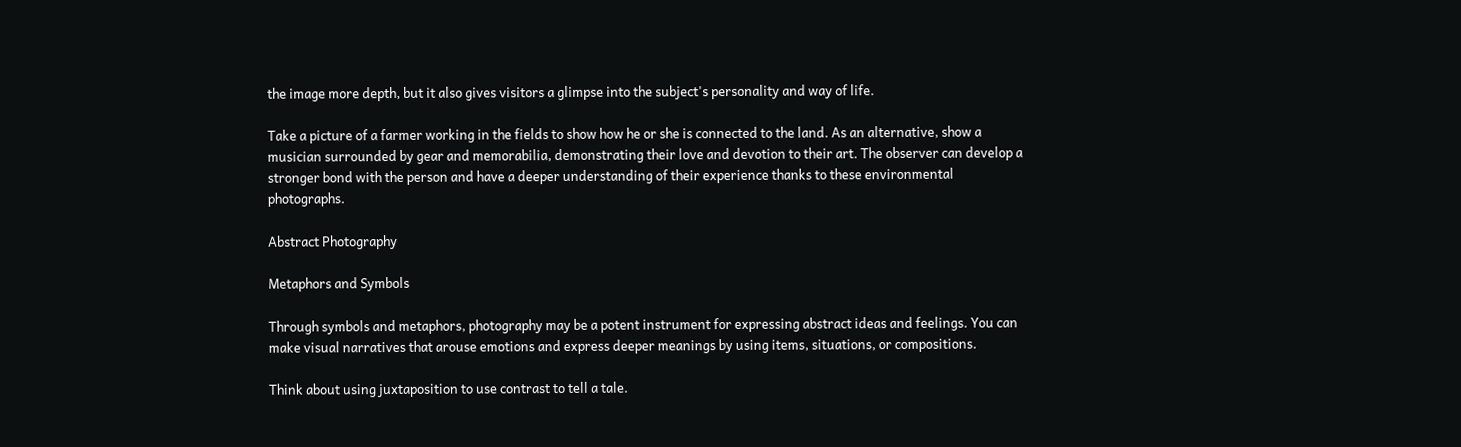the image more depth, but it also gives visitors a glimpse into the subject's personality and way of life.

Take a picture of a farmer working in the fields to show how he or she is connected to the land. As an alternative, show a musician surrounded by gear and memorabilia, demonstrating their love and devotion to their art. The observer can develop a stronger bond with the person and have a deeper understanding of their experience thanks to these environmental photographs.

Abstract Photography

Metaphors and Symbols

Through symbols and metaphors, photography may be a potent instrument for expressing abstract ideas and feelings. You can make visual narratives that arouse emotions and express deeper meanings by using items, situations, or compositions.

Think about using juxtaposition to use contrast to tell a tale.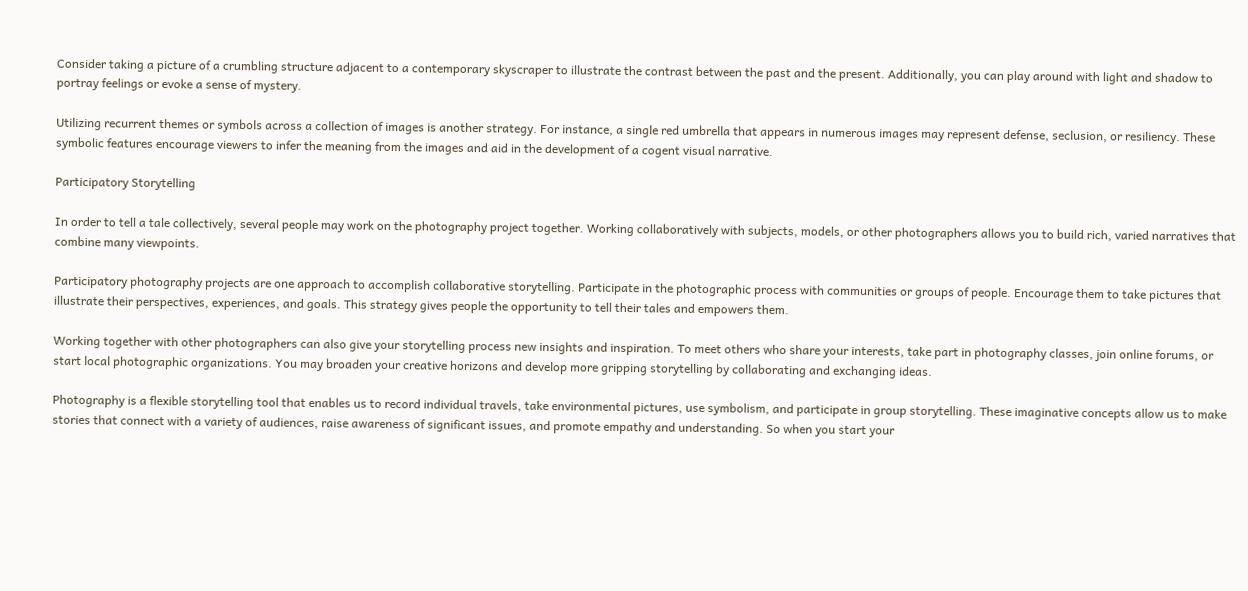Consider taking a picture of a crumbling structure adjacent to a contemporary skyscraper to illustrate the contrast between the past and the present. Additionally, you can play around with light and shadow to portray feelings or evoke a sense of mystery.

Utilizing recurrent themes or symbols across a collection of images is another strategy. For instance, a single red umbrella that appears in numerous images may represent defense, seclusion, or resiliency. These symbolic features encourage viewers to infer the meaning from the images and aid in the development of a cogent visual narrative.

Participatory Storytelling

In order to tell a tale collectively, several people may work on the photography project together. Working collaboratively with subjects, models, or other photographers allows you to build rich, varied narratives that combine many viewpoints.

Participatory photography projects are one approach to accomplish collaborative storytelling. Participate in the photographic process with communities or groups of people. Encourage them to take pictures that illustrate their perspectives, experiences, and goals. This strategy gives people the opportunity to tell their tales and empowers them.

Working together with other photographers can also give your storytelling process new insights and inspiration. To meet others who share your interests, take part in photography classes, join online forums, or start local photographic organizations. You may broaden your creative horizons and develop more gripping storytelling by collaborating and exchanging ideas.

Photography is a flexible storytelling tool that enables us to record individual travels, take environmental pictures, use symbolism, and participate in group storytelling. These imaginative concepts allow us to make stories that connect with a variety of audiences, raise awareness of significant issues, and promote empathy and understanding. So when you start your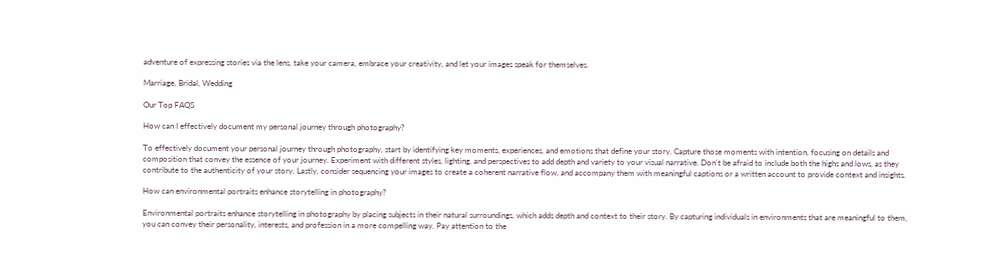adventure of expressing stories via the lens, take your camera, embrace your creativity, and let your images speak for themselves.

Marriage, Bridal, Wedding

Our Top FAQS

How can I effectively document my personal journey through photography?

To effectively document your personal journey through photography, start by identifying key moments, experiences, and emotions that define your story. Capture those moments with intention, focusing on details and composition that convey the essence of your journey. Experiment with different styles, lighting, and perspectives to add depth and variety to your visual narrative. Don't be afraid to include both the highs and lows, as they contribute to the authenticity of your story. Lastly, consider sequencing your images to create a coherent narrative flow, and accompany them with meaningful captions or a written account to provide context and insights.

How can environmental portraits enhance storytelling in photography?

Environmental portraits enhance storytelling in photography by placing subjects in their natural surroundings, which adds depth and context to their story. By capturing individuals in environments that are meaningful to them, you can convey their personality, interests, and profession in a more compelling way. Pay attention to the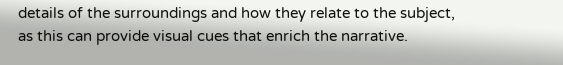details of the surroundings and how they relate to the subject, as this can provide visual cues that enrich the narrative.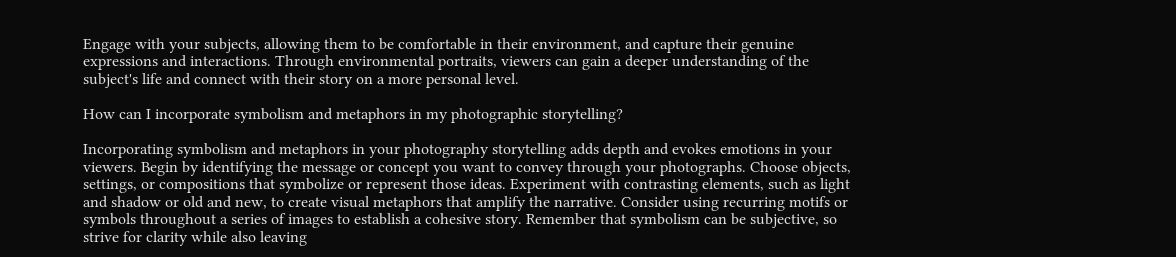Engage with your subjects, allowing them to be comfortable in their environment, and capture their genuine expressions and interactions. Through environmental portraits, viewers can gain a deeper understanding of the subject's life and connect with their story on a more personal level.

How can I incorporate symbolism and metaphors in my photographic storytelling?

Incorporating symbolism and metaphors in your photography storytelling adds depth and evokes emotions in your viewers. Begin by identifying the message or concept you want to convey through your photographs. Choose objects, settings, or compositions that symbolize or represent those ideas. Experiment with contrasting elements, such as light and shadow or old and new, to create visual metaphors that amplify the narrative. Consider using recurring motifs or symbols throughout a series of images to establish a cohesive story. Remember that symbolism can be subjective, so strive for clarity while also leaving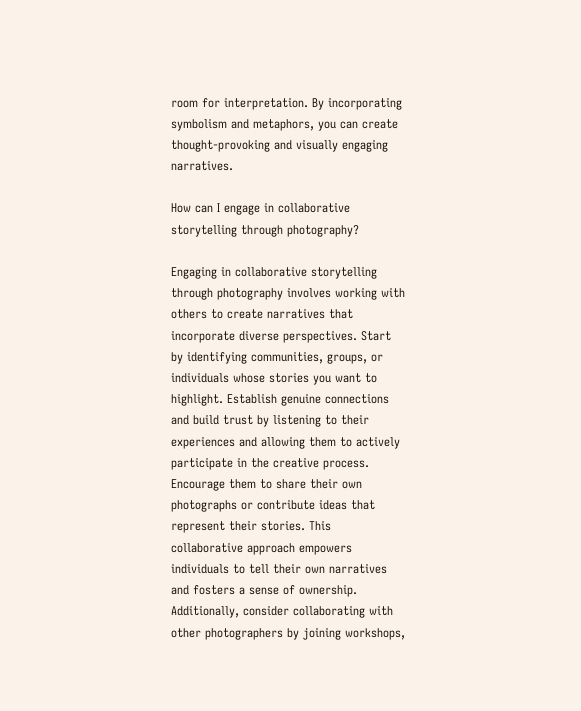room for interpretation. By incorporating symbolism and metaphors, you can create thought-provoking and visually engaging narratives.

How can I engage in collaborative storytelling through photography?

Engaging in collaborative storytelling through photography involves working with others to create narratives that incorporate diverse perspectives. Start by identifying communities, groups, or individuals whose stories you want to highlight. Establish genuine connections and build trust by listening to their experiences and allowing them to actively participate in the creative process. Encourage them to share their own photographs or contribute ideas that represent their stories. This collaborative approach empowers individuals to tell their own narratives and fosters a sense of ownership. Additionally, consider collaborating with other photographers by joining workshops,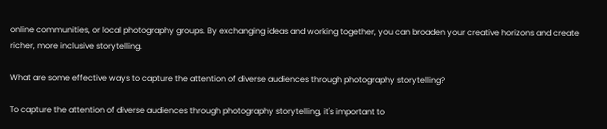online communities, or local photography groups. By exchanging ideas and working together, you can broaden your creative horizons and create richer, more inclusive storytelling.

What are some effective ways to capture the attention of diverse audiences through photography storytelling?

To capture the attention of diverse audiences through photography storytelling, it's important to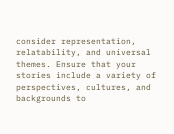consider representation, relatability, and universal themes. Ensure that your stories include a variety of perspectives, cultures, and backgrounds to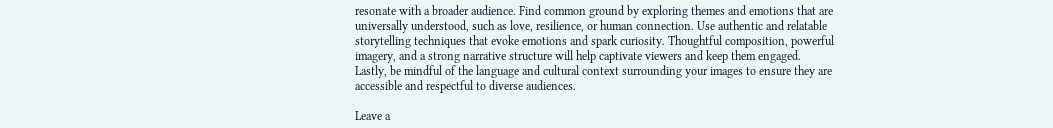resonate with a broader audience. Find common ground by exploring themes and emotions that are universally understood, such as love, resilience, or human connection. Use authentic and relatable storytelling techniques that evoke emotions and spark curiosity. Thoughtful composition, powerful imagery, and a strong narrative structure will help captivate viewers and keep them engaged. Lastly, be mindful of the language and cultural context surrounding your images to ensure they are accessible and respectful to diverse audiences.

Leave a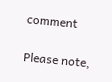comment

Please note,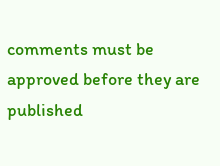comments must be approved before they are published